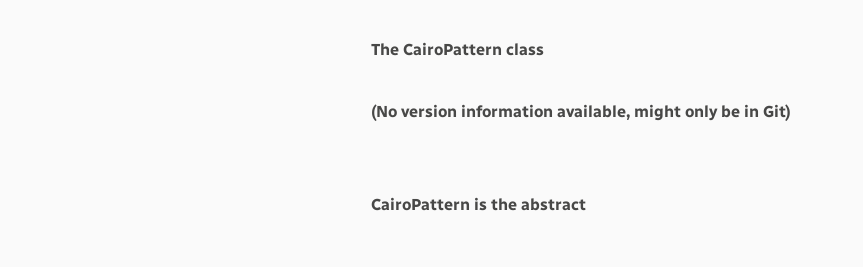The CairoPattern class

(No version information available, might only be in Git)


CairoPattern is the abstract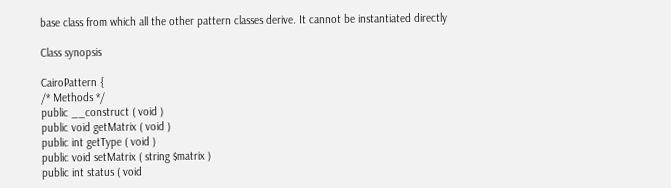base class from which all the other pattern classes derive. It cannot be instantiated directly

Class synopsis

CairoPattern {
/* Methods */
public __construct ( void )
public void getMatrix ( void )
public int getType ( void )
public void setMatrix ( string $matrix )
public int status ( void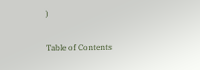)

Table of Contents